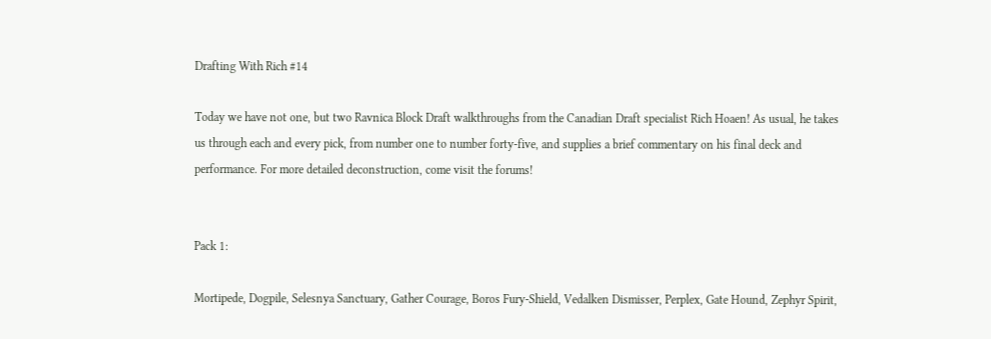Drafting With Rich #14

Today we have not one, but two Ravnica Block Draft walkthroughs from the Canadian Draft specialist Rich Hoaen! As usual, he takes us through each and every pick, from number one to number forty-five, and supplies a brief commentary on his final deck and performance. For more detailed deconstruction, come visit the forums!


Pack 1:

Mortipede, Dogpile, Selesnya Sanctuary, Gather Courage, Boros Fury-Shield, Vedalken Dismisser, Perplex, Gate Hound, Zephyr Spirit,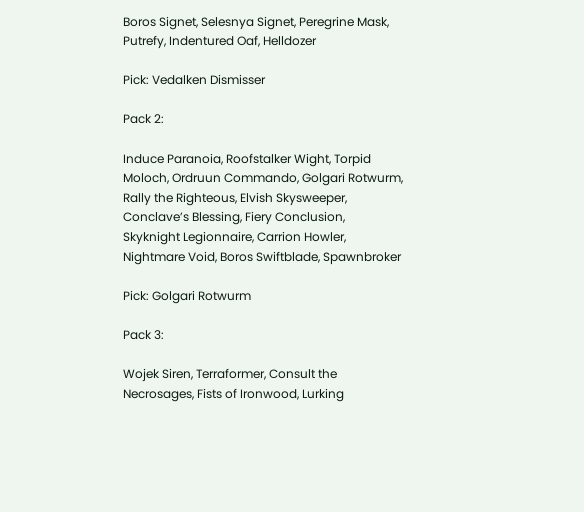Boros Signet, Selesnya Signet, Peregrine Mask, Putrefy, Indentured Oaf, Helldozer

Pick: Vedalken Dismisser

Pack 2:

Induce Paranoia, Roofstalker Wight, Torpid Moloch, Ordruun Commando, Golgari Rotwurm, Rally the Righteous, Elvish Skysweeper, Conclave’s Blessing, Fiery Conclusion, Skyknight Legionnaire, Carrion Howler, Nightmare Void, Boros Swiftblade, Spawnbroker

Pick: Golgari Rotwurm

Pack 3:

Wojek Siren, Terraformer, Consult the Necrosages, Fists of Ironwood, Lurking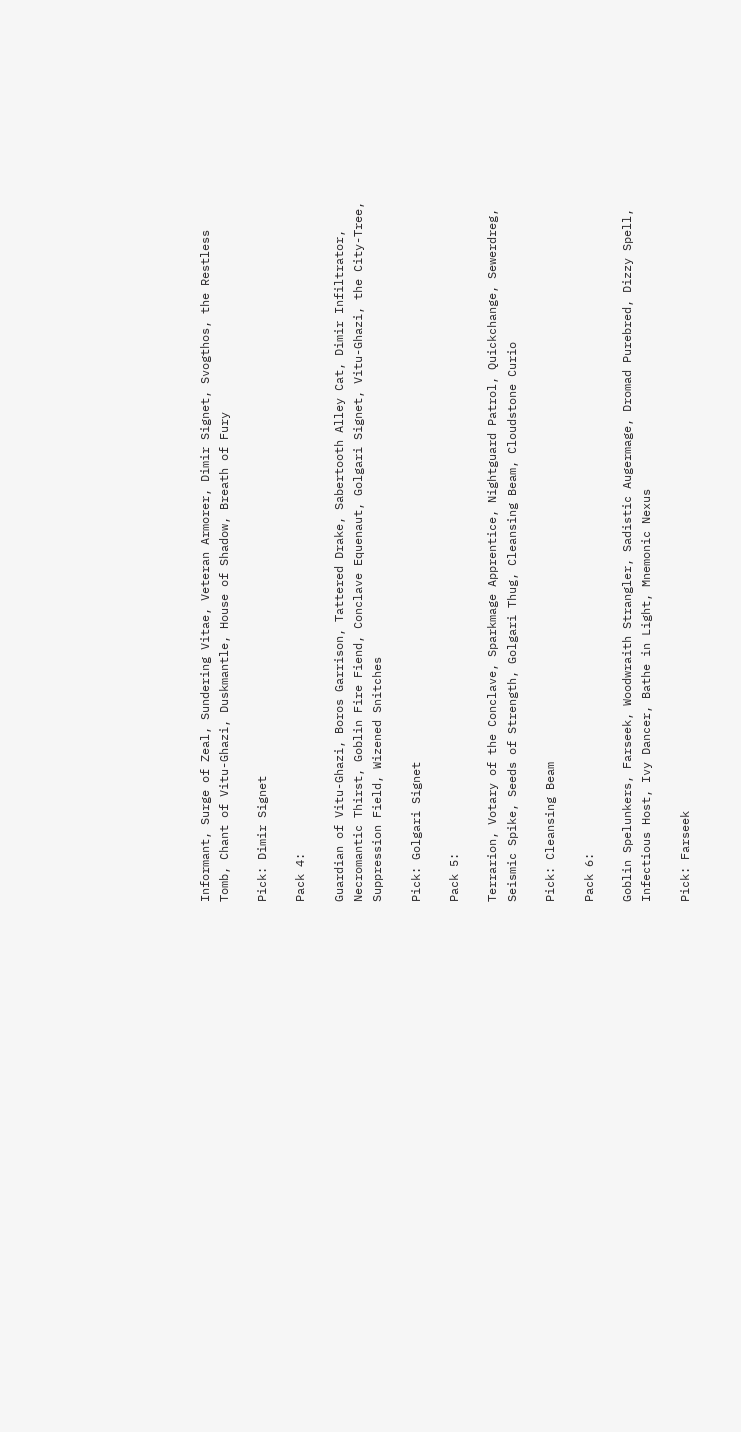Informant, Surge of Zeal, Sundering Vitae, Veteran Armorer, Dimir Signet, Svogthos, the Restless Tomb, Chant of Vitu-Ghazi, Duskmantle, House of Shadow, Breath of Fury

Pick: Dimir Signet

Pack 4:

Guardian of Vitu-Ghazi, Boros Garrison, Tattered Drake, Sabertooth Alley Cat, Dimir Infiltrator, Necromantic Thirst, Goblin Fire Fiend, Conclave Equenaut, Golgari Signet, Vitu-Ghazi, the City-Tree, Suppression Field, Wizened Snitches

Pick: Golgari Signet

Pack 5:

Terrarion, Votary of the Conclave, Sparkmage Apprentice, Nightguard Patrol, Quickchange, Sewerdreg, Seismic Spike, Seeds of Strength, Golgari Thug, Cleansing Beam, Cloudstone Curio

Pick: Cleansing Beam

Pack 6:

Goblin Spelunkers, Farseek, Woodwraith Strangler, Sadistic Augermage, Dromad Purebred, Dizzy Spell, Infectious Host, Ivy Dancer, Bathe in Light, Mnemonic Nexus

Pick: Farseek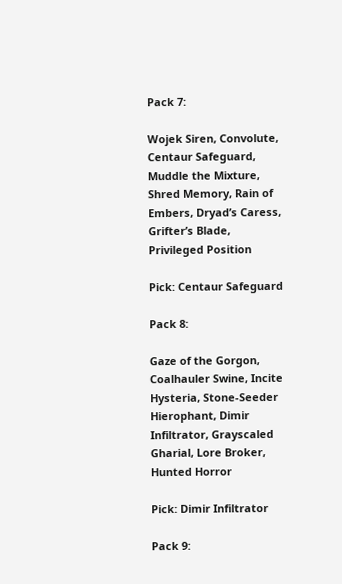Pack 7:

Wojek Siren, Convolute, Centaur Safeguard, Muddle the Mixture, Shred Memory, Rain of Embers, Dryad’s Caress, Grifter’s Blade, Privileged Position

Pick: Centaur Safeguard

Pack 8:

Gaze of the Gorgon, Coalhauler Swine, Incite Hysteria, Stone-Seeder Hierophant, Dimir Infiltrator, Grayscaled Gharial, Lore Broker, Hunted Horror

Pick: Dimir Infiltrator

Pack 9: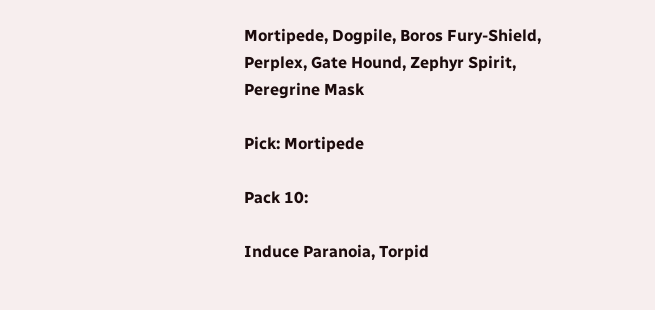Mortipede, Dogpile, Boros Fury-Shield, Perplex, Gate Hound, Zephyr Spirit, Peregrine Mask

Pick: Mortipede

Pack 10:

Induce Paranoia, Torpid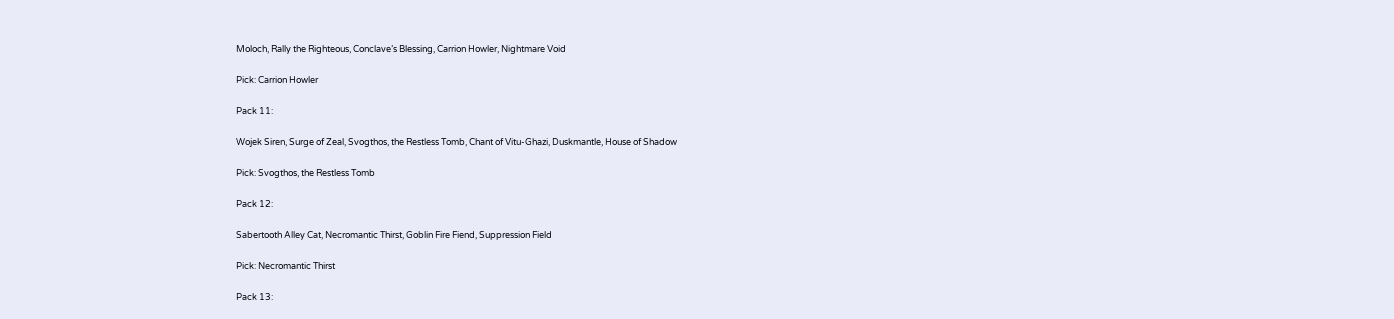Moloch, Rally the Righteous, Conclave’s Blessing, Carrion Howler, Nightmare Void

Pick: Carrion Howler

Pack 11:

Wojek Siren, Surge of Zeal, Svogthos, the Restless Tomb, Chant of Vitu-Ghazi, Duskmantle, House of Shadow

Pick: Svogthos, the Restless Tomb

Pack 12:

Sabertooth Alley Cat, Necromantic Thirst, Goblin Fire Fiend, Suppression Field

Pick: Necromantic Thirst

Pack 13: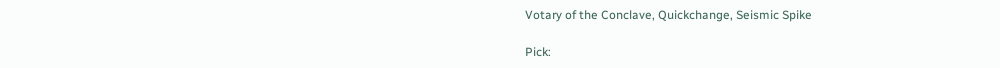Votary of the Conclave, Quickchange, Seismic Spike

Pick: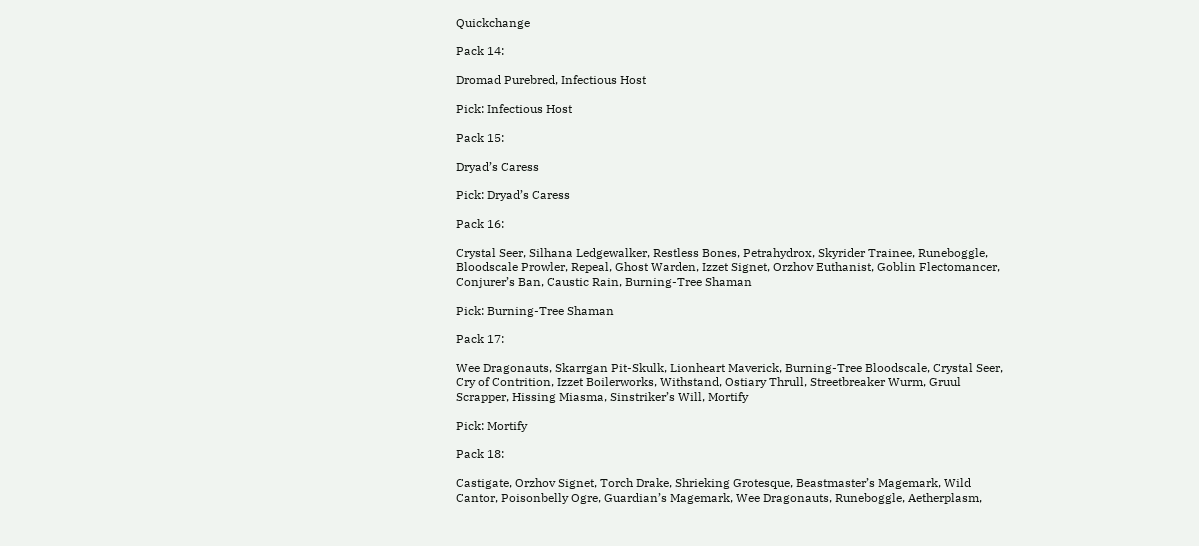Quickchange

Pack 14:

Dromad Purebred, Infectious Host

Pick: Infectious Host

Pack 15:

Dryad’s Caress

Pick: Dryad’s Caress

Pack 16:

Crystal Seer, Silhana Ledgewalker, Restless Bones, Petrahydrox, Skyrider Trainee, Runeboggle, Bloodscale Prowler, Repeal, Ghost Warden, Izzet Signet, Orzhov Euthanist, Goblin Flectomancer, Conjurer’s Ban, Caustic Rain, Burning-Tree Shaman

Pick: Burning-Tree Shaman

Pack 17:

Wee Dragonauts, Skarrgan Pit-Skulk, Lionheart Maverick, Burning-Tree Bloodscale, Crystal Seer, Cry of Contrition, Izzet Boilerworks, Withstand, Ostiary Thrull, Streetbreaker Wurm, Gruul Scrapper, Hissing Miasma, Sinstriker’s Will, Mortify

Pick: Mortify

Pack 18:

Castigate, Orzhov Signet, Torch Drake, Shrieking Grotesque, Beastmaster’s Magemark, Wild Cantor, Poisonbelly Ogre, Guardian’s Magemark, Wee Dragonauts, Runeboggle, Aetherplasm,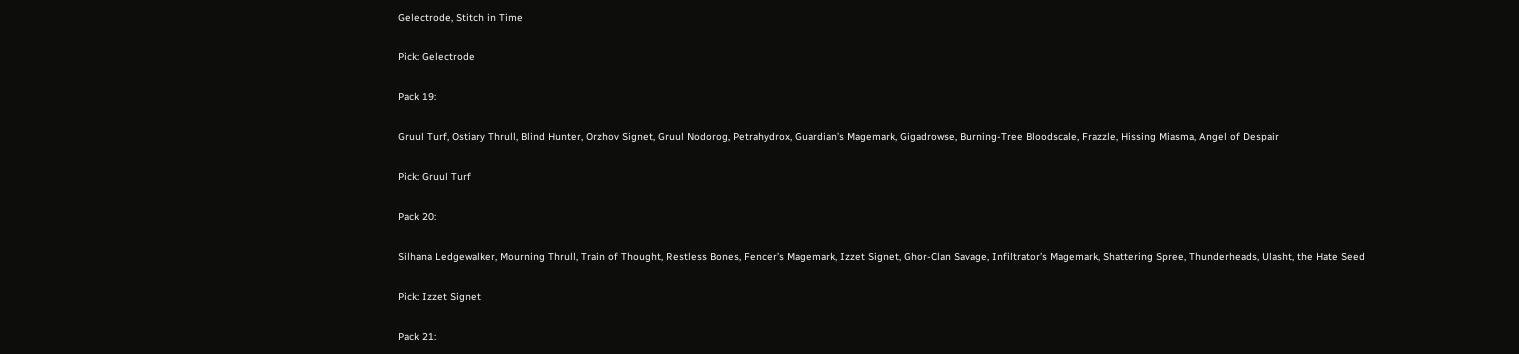Gelectrode, Stitch in Time

Pick: Gelectrode

Pack 19:

Gruul Turf, Ostiary Thrull, Blind Hunter, Orzhov Signet, Gruul Nodorog, Petrahydrox, Guardian’s Magemark, Gigadrowse, Burning-Tree Bloodscale, Frazzle, Hissing Miasma, Angel of Despair

Pick: Gruul Turf

Pack 20:

Silhana Ledgewalker, Mourning Thrull, Train of Thought, Restless Bones, Fencer’s Magemark, Izzet Signet, Ghor-Clan Savage, Infiltrator’s Magemark, Shattering Spree, Thunderheads, Ulasht, the Hate Seed

Pick: Izzet Signet

Pack 21: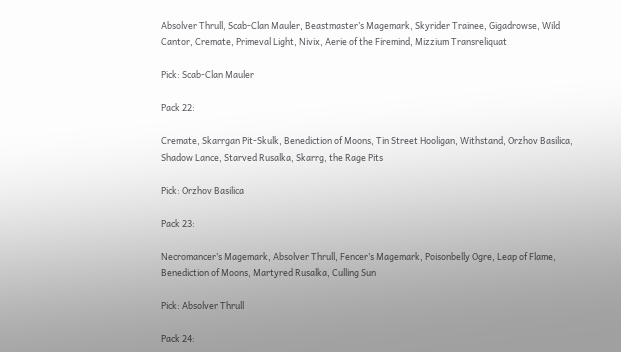Absolver Thrull, Scab-Clan Mauler, Beastmaster’s Magemark, Skyrider Trainee, Gigadrowse, Wild Cantor, Cremate, Primeval Light, Nivix, Aerie of the Firemind, Mizzium Transreliquat

Pick: Scab-Clan Mauler

Pack 22:

Cremate, Skarrgan Pit-Skulk, Benediction of Moons, Tin Street Hooligan, Withstand, Orzhov Basilica, Shadow Lance, Starved Rusalka, Skarrg, the Rage Pits

Pick: Orzhov Basilica

Pack 23:

Necromancer’s Magemark, Absolver Thrull, Fencer’s Magemark, Poisonbelly Ogre, Leap of Flame, Benediction of Moons, Martyred Rusalka, Culling Sun

Pick: Absolver Thrull

Pack 24: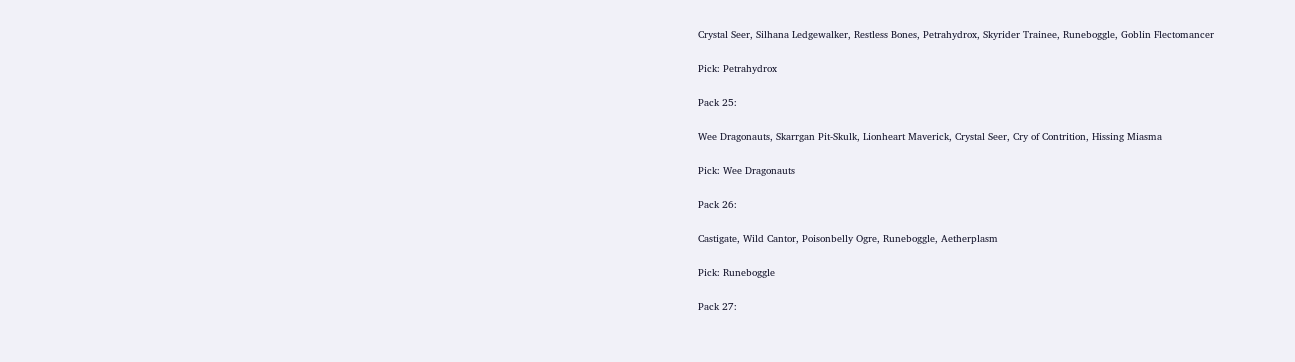Crystal Seer, Silhana Ledgewalker, Restless Bones, Petrahydrox, Skyrider Trainee, Runeboggle, Goblin Flectomancer

Pick: Petrahydrox

Pack 25:

Wee Dragonauts, Skarrgan Pit-Skulk, Lionheart Maverick, Crystal Seer, Cry of Contrition, Hissing Miasma

Pick: Wee Dragonauts

Pack 26:

Castigate, Wild Cantor, Poisonbelly Ogre, Runeboggle, Aetherplasm

Pick: Runeboggle

Pack 27: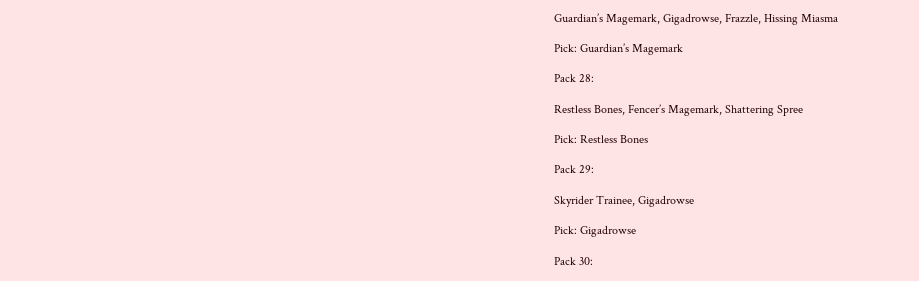Guardian’s Magemark, Gigadrowse, Frazzle, Hissing Miasma

Pick: Guardian’s Magemark

Pack 28:

Restless Bones, Fencer’s Magemark, Shattering Spree

Pick: Restless Bones

Pack 29:

Skyrider Trainee, Gigadrowse

Pick: Gigadrowse

Pack 30: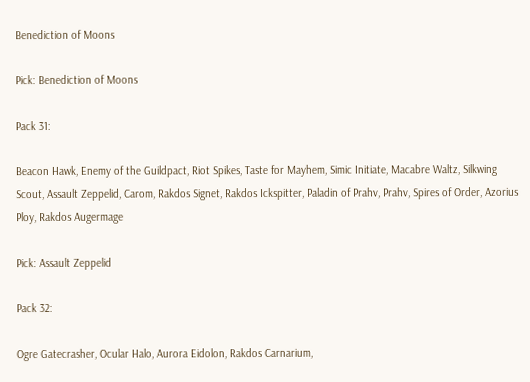Benediction of Moons

Pick: Benediction of Moons

Pack 31:

Beacon Hawk, Enemy of the Guildpact, Riot Spikes, Taste for Mayhem, Simic Initiate, Macabre Waltz, Silkwing Scout, Assault Zeppelid, Carom, Rakdos Signet, Rakdos Ickspitter, Paladin of Prahv, Prahv, Spires of Order, Azorius Ploy, Rakdos Augermage

Pick: Assault Zeppelid

Pack 32:

Ogre Gatecrasher, Ocular Halo, Aurora Eidolon, Rakdos Carnarium,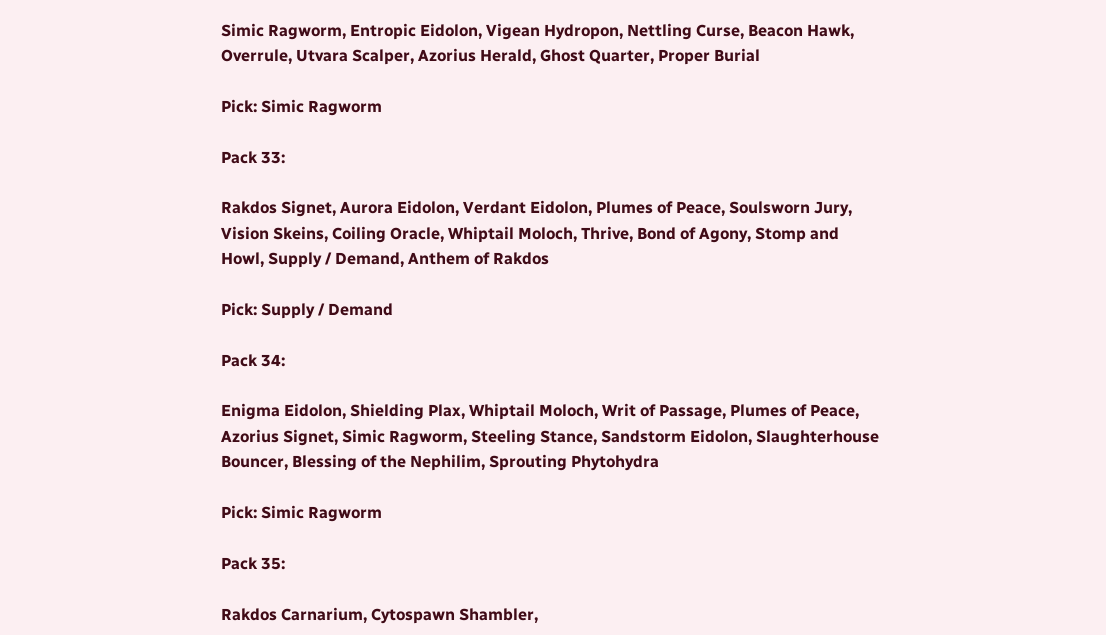Simic Ragworm, Entropic Eidolon, Vigean Hydropon, Nettling Curse, Beacon Hawk, Overrule, Utvara Scalper, Azorius Herald, Ghost Quarter, Proper Burial

Pick: Simic Ragworm

Pack 33:

Rakdos Signet, Aurora Eidolon, Verdant Eidolon, Plumes of Peace, Soulsworn Jury, Vision Skeins, Coiling Oracle, Whiptail Moloch, Thrive, Bond of Agony, Stomp and Howl, Supply / Demand, Anthem of Rakdos

Pick: Supply / Demand

Pack 34:

Enigma Eidolon, Shielding Plax, Whiptail Moloch, Writ of Passage, Plumes of Peace, Azorius Signet, Simic Ragworm, Steeling Stance, Sandstorm Eidolon, Slaughterhouse Bouncer, Blessing of the Nephilim, Sprouting Phytohydra

Pick: Simic Ragworm

Pack 35:

Rakdos Carnarium, Cytospawn Shambler,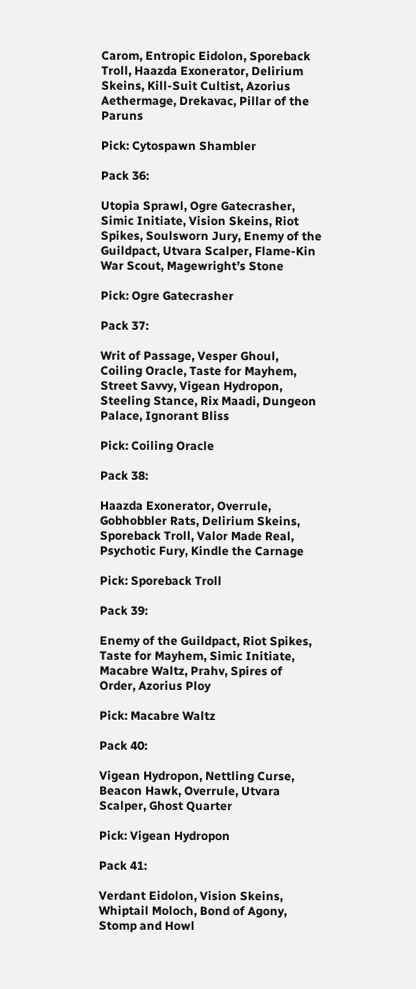Carom, Entropic Eidolon, Sporeback Troll, Haazda Exonerator, Delirium Skeins, Kill-Suit Cultist, Azorius Aethermage, Drekavac, Pillar of the Paruns

Pick: Cytospawn Shambler

Pack 36:

Utopia Sprawl, Ogre Gatecrasher, Simic Initiate, Vision Skeins, Riot Spikes, Soulsworn Jury, Enemy of the Guildpact, Utvara Scalper, Flame-Kin War Scout, Magewright’s Stone

Pick: Ogre Gatecrasher

Pack 37:

Writ of Passage, Vesper Ghoul, Coiling Oracle, Taste for Mayhem, Street Savvy, Vigean Hydropon, Steeling Stance, Rix Maadi, Dungeon Palace, Ignorant Bliss

Pick: Coiling Oracle

Pack 38:

Haazda Exonerator, Overrule, Gobhobbler Rats, Delirium Skeins, Sporeback Troll, Valor Made Real, Psychotic Fury, Kindle the Carnage

Pick: Sporeback Troll

Pack 39:

Enemy of the Guildpact, Riot Spikes, Taste for Mayhem, Simic Initiate, Macabre Waltz, Prahv, Spires of Order, Azorius Ploy

Pick: Macabre Waltz

Pack 40:

Vigean Hydropon, Nettling Curse, Beacon Hawk, Overrule, Utvara Scalper, Ghost Quarter

Pick: Vigean Hydropon

Pack 41:

Verdant Eidolon, Vision Skeins, Whiptail Moloch, Bond of Agony, Stomp and Howl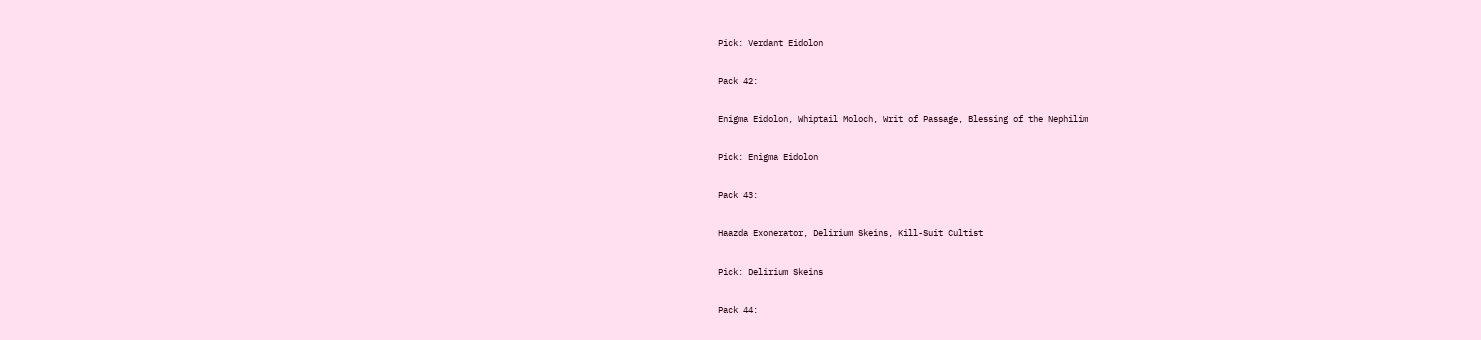Pick: Verdant Eidolon

Pack 42:

Enigma Eidolon, Whiptail Moloch, Writ of Passage, Blessing of the Nephilim

Pick: Enigma Eidolon

Pack 43:

Haazda Exonerator, Delirium Skeins, Kill-Suit Cultist

Pick: Delirium Skeins

Pack 44: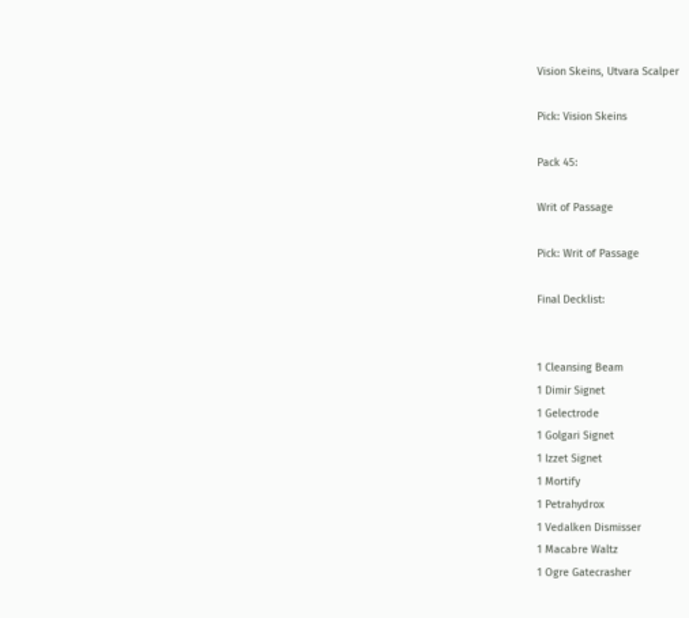Vision Skeins, Utvara Scalper

Pick: Vision Skeins

Pack 45:

Writ of Passage

Pick: Writ of Passage

Final Decklist:


1 Cleansing Beam
1 Dimir Signet
1 Gelectrode
1 Golgari Signet
1 Izzet Signet
1 Mortify
1 Petrahydrox
1 Vedalken Dismisser
1 Macabre Waltz
1 Ogre Gatecrasher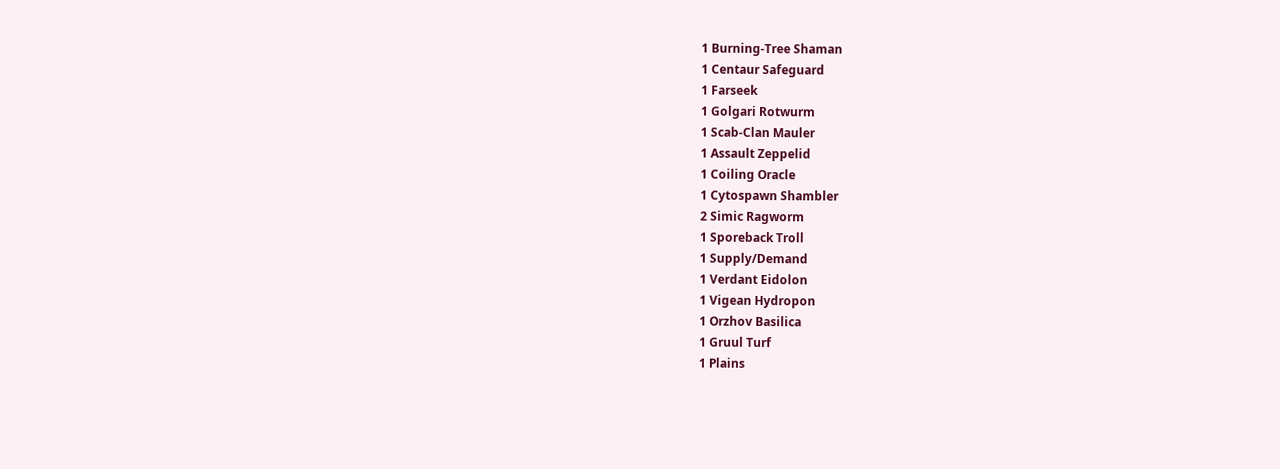1 Burning-Tree Shaman
1 Centaur Safeguard
1 Farseek
1 Golgari Rotwurm
1 Scab-Clan Mauler
1 Assault Zeppelid
1 Coiling Oracle
1 Cytospawn Shambler
2 Simic Ragworm
1 Sporeback Troll
1 Supply/Demand
1 Verdant Eidolon
1 Vigean Hydropon
1 Orzhov Basilica
1 Gruul Turf
1 Plains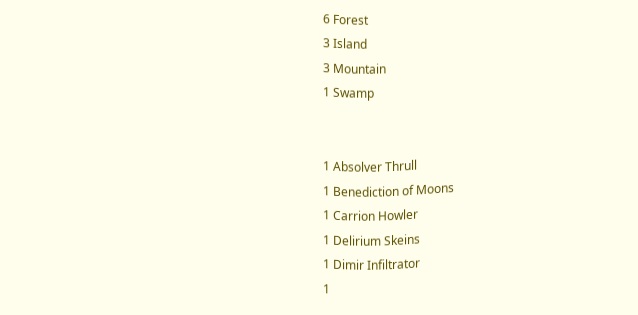6 Forest
3 Island
3 Mountain
1 Swamp


1 Absolver Thrull
1 Benediction of Moons
1 Carrion Howler
1 Delirium Skeins
1 Dimir Infiltrator
1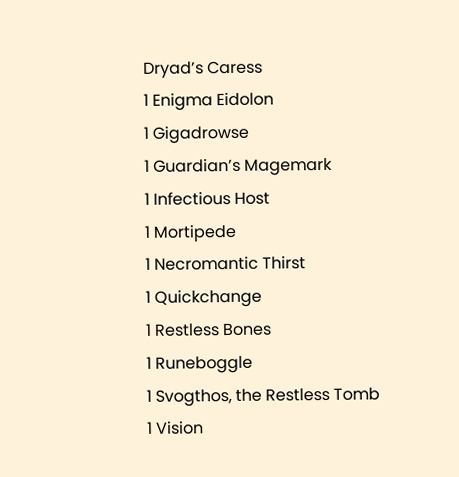Dryad’s Caress
1 Enigma Eidolon
1 Gigadrowse
1 Guardian’s Magemark
1 Infectious Host
1 Mortipede
1 Necromantic Thirst
1 Quickchange
1 Restless Bones
1 Runeboggle
1 Svogthos, the Restless Tomb
1 Vision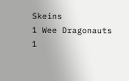Skeins
1 Wee Dragonauts
1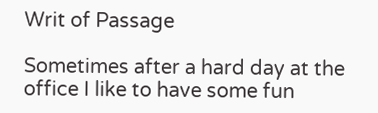Writ of Passage

Sometimes after a hard day at the office I like to have some fun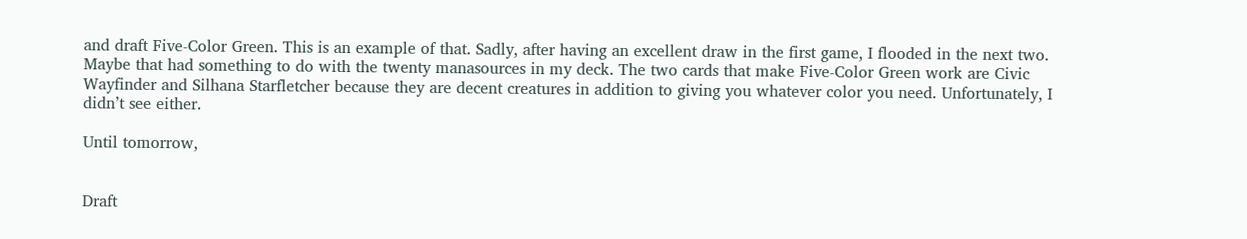and draft Five-Color Green. This is an example of that. Sadly, after having an excellent draw in the first game, I flooded in the next two. Maybe that had something to do with the twenty manasources in my deck. The two cards that make Five-Color Green work are Civic Wayfinder and Silhana Starfletcher because they are decent creatures in addition to giving you whatever color you need. Unfortunately, I didn’t see either.

Until tomorrow,


Draft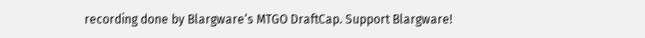recording done by Blargware‘s MTGO DraftCap. Support Blargware!